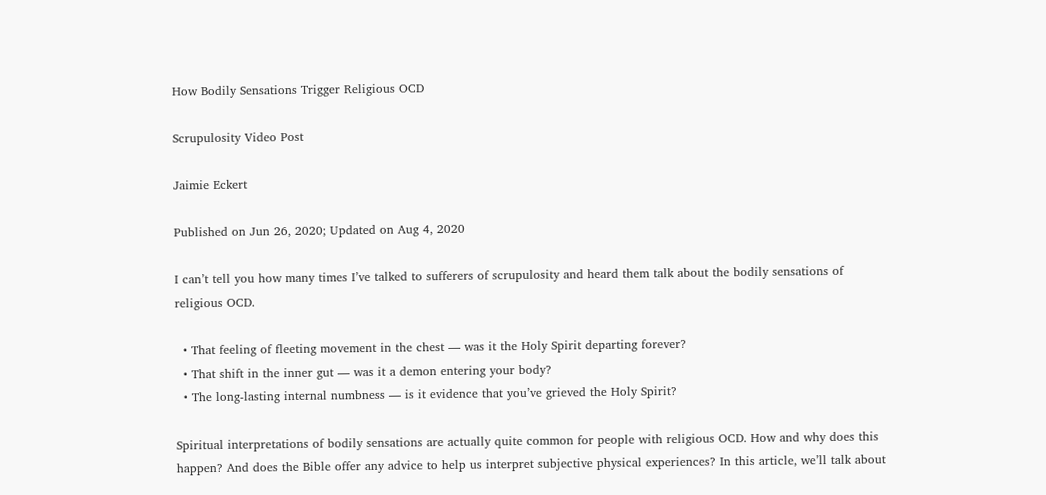How Bodily Sensations Trigger Religious OCD

Scrupulosity Video Post

Jaimie Eckert

Published on Jun 26, 2020; Updated on Aug 4, 2020

I can’t tell you how many times I’ve talked to sufferers of scrupulosity and heard them talk about the bodily sensations of religious OCD.

  • That feeling of fleeting movement in the chest — was it the Holy Spirit departing forever?
  • That shift in the inner gut — was it a demon entering your body?
  • The long-lasting internal numbness — is it evidence that you’ve grieved the Holy Spirit?

Spiritual interpretations of bodily sensations are actually quite common for people with religious OCD. How and why does this happen? And does the Bible offer any advice to help us interpret subjective physical experiences? In this article, we’ll talk about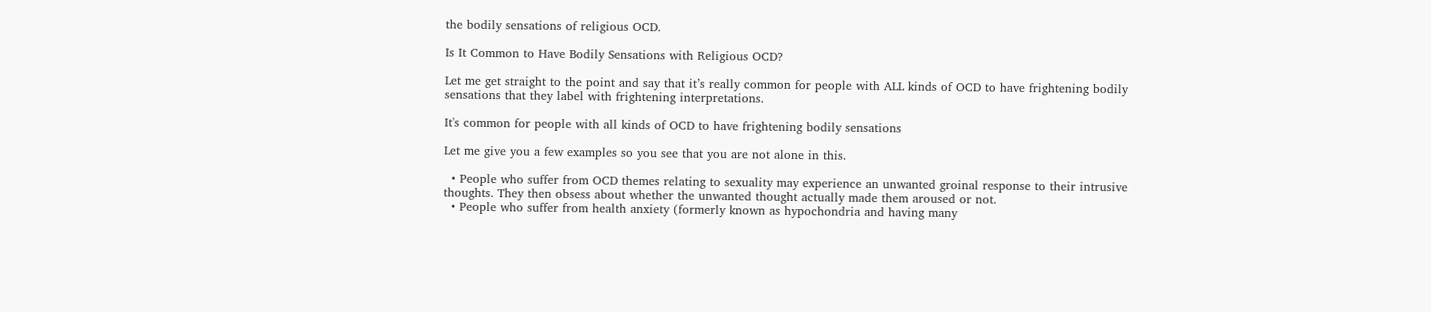the bodily sensations of religious OCD.

Is It Common to Have Bodily Sensations with Religious OCD?

Let me get straight to the point and say that it’s really common for people with ALL kinds of OCD to have frightening bodily sensations that they label with frightening interpretations.

It's common for people with all kinds of OCD to have frightening bodily sensations

Let me give you a few examples so you see that you are not alone in this.

  • People who suffer from OCD themes relating to sexuality may experience an unwanted groinal response to their intrusive thoughts. They then obsess about whether the unwanted thought actually made them aroused or not.
  • People who suffer from health anxiety (formerly known as hypochondria and having many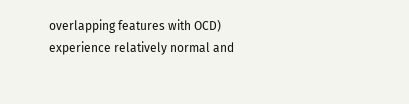overlapping features with OCD) experience relatively normal and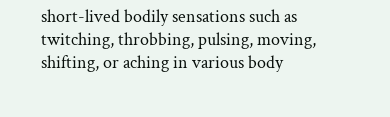short-lived bodily sensations such as twitching, throbbing, pulsing, moving, shifting, or aching in various body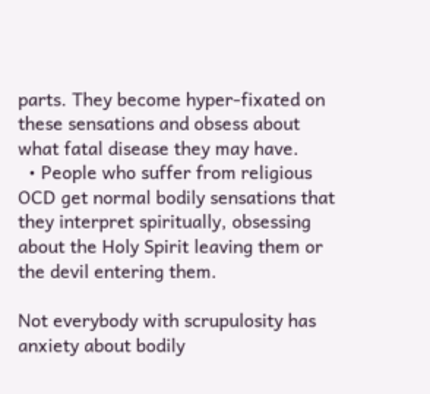parts. They become hyper-fixated on these sensations and obsess about what fatal disease they may have.
  • People who suffer from religious OCD get normal bodily sensations that they interpret spiritually, obsessing about the Holy Spirit leaving them or the devil entering them.

Not everybody with scrupulosity has anxiety about bodily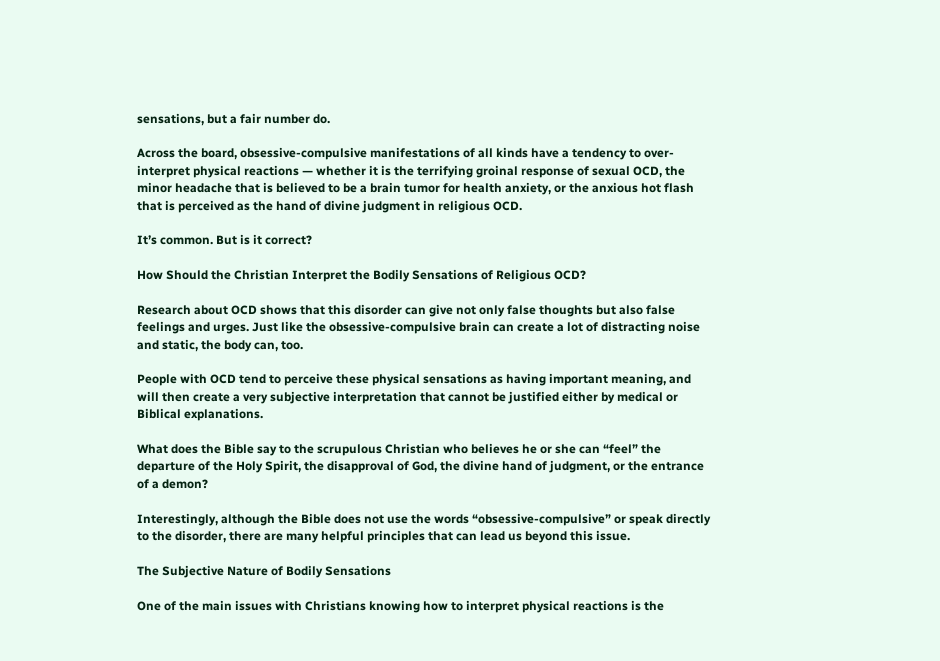sensations, but a fair number do.

Across the board, obsessive-compulsive manifestations of all kinds have a tendency to over-interpret physical reactions — whether it is the terrifying groinal response of sexual OCD, the minor headache that is believed to be a brain tumor for health anxiety, or the anxious hot flash that is perceived as the hand of divine judgment in religious OCD.

It’s common. But is it correct?

How Should the Christian Interpret the Bodily Sensations of Religious OCD?

Research about OCD shows that this disorder can give not only false thoughts but also false feelings and urges. Just like the obsessive-compulsive brain can create a lot of distracting noise and static, the body can, too.

People with OCD tend to perceive these physical sensations as having important meaning, and will then create a very subjective interpretation that cannot be justified either by medical or Biblical explanations.

What does the Bible say to the scrupulous Christian who believes he or she can “feel” the departure of the Holy Spirit, the disapproval of God, the divine hand of judgment, or the entrance of a demon?

Interestingly, although the Bible does not use the words “obsessive-compulsive” or speak directly to the disorder, there are many helpful principles that can lead us beyond this issue.

The Subjective Nature of Bodily Sensations

One of the main issues with Christians knowing how to interpret physical reactions is the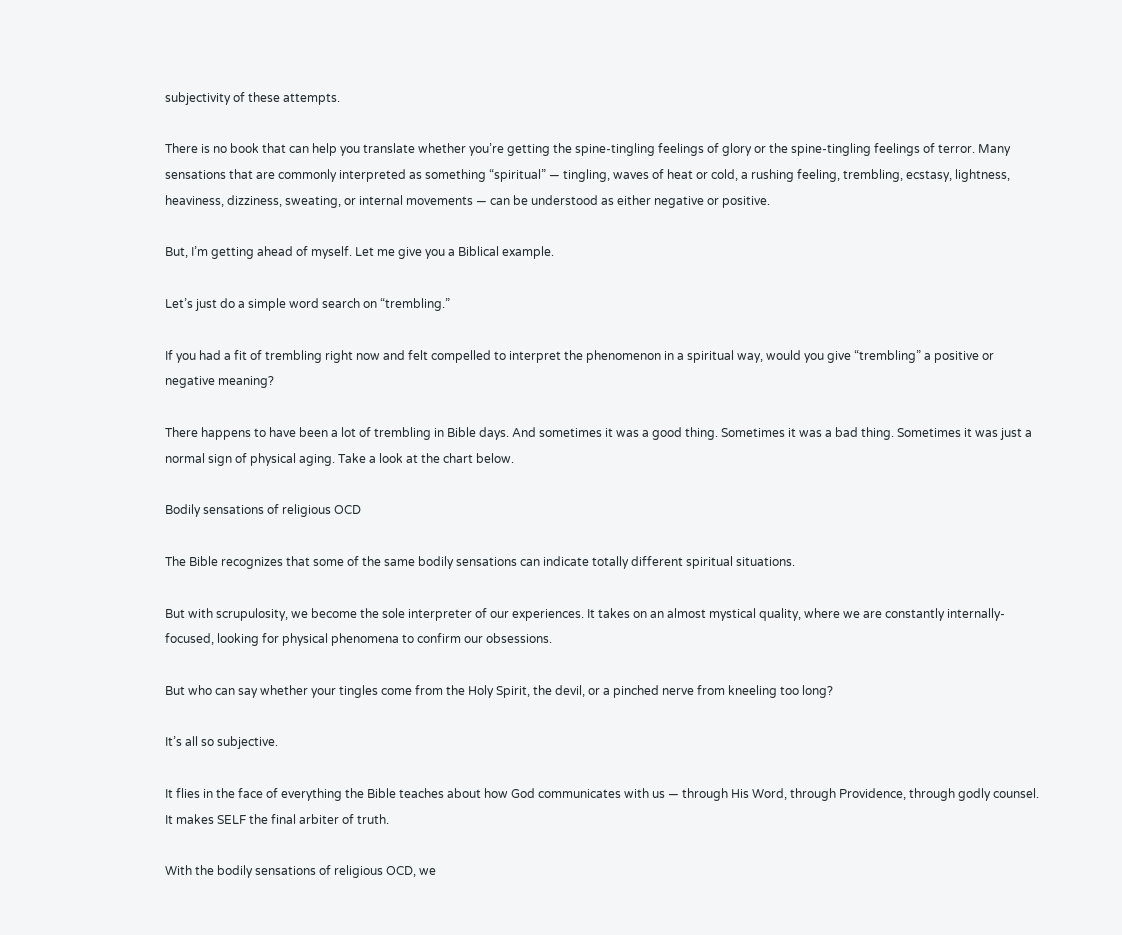subjectivity of these attempts.

There is no book that can help you translate whether you’re getting the spine-tingling feelings of glory or the spine-tingling feelings of terror. Many sensations that are commonly interpreted as something “spiritual” — tingling, waves of heat or cold, a rushing feeling, trembling, ecstasy, lightness, heaviness, dizziness, sweating, or internal movements — can be understood as either negative or positive.

But, I’m getting ahead of myself. Let me give you a Biblical example.

Let’s just do a simple word search on “trembling.”

If you had a fit of trembling right now and felt compelled to interpret the phenomenon in a spiritual way, would you give “trembling” a positive or negative meaning?

There happens to have been a lot of trembling in Bible days. And sometimes it was a good thing. Sometimes it was a bad thing. Sometimes it was just a normal sign of physical aging. Take a look at the chart below.

Bodily sensations of religious OCD

The Bible recognizes that some of the same bodily sensations can indicate totally different spiritual situations.

But with scrupulosity, we become the sole interpreter of our experiences. It takes on an almost mystical quality, where we are constantly internally-focused, looking for physical phenomena to confirm our obsessions.

But who can say whether your tingles come from the Holy Spirit, the devil, or a pinched nerve from kneeling too long?

It’s all so subjective.

It flies in the face of everything the Bible teaches about how God communicates with us — through His Word, through Providence, through godly counsel. It makes SELF the final arbiter of truth.

With the bodily sensations of religious OCD, we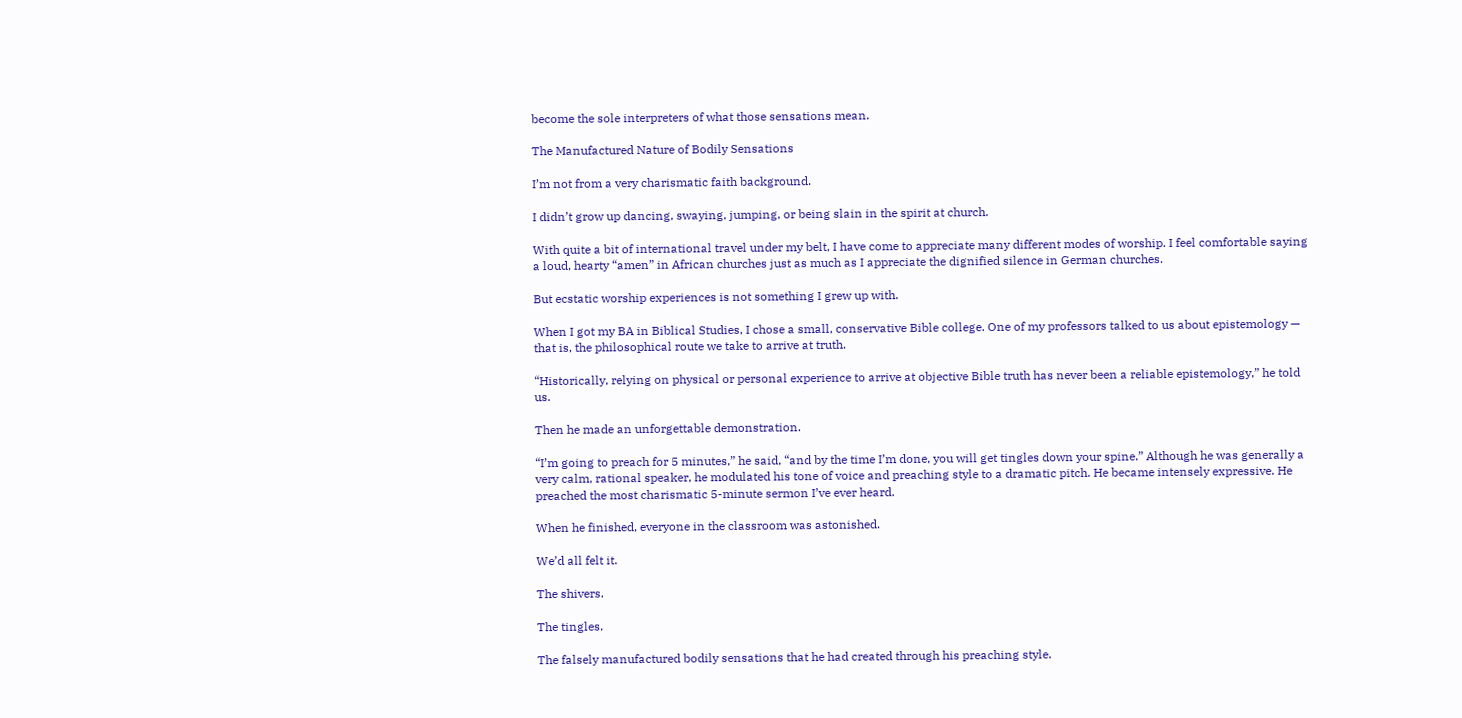become the sole interpreters of what those sensations mean.

The Manufactured Nature of Bodily Sensations

I’m not from a very charismatic faith background.

I didn’t grow up dancing, swaying, jumping, or being slain in the spirit at church.

With quite a bit of international travel under my belt, I have come to appreciate many different modes of worship. I feel comfortable saying a loud, hearty “amen” in African churches just as much as I appreciate the dignified silence in German churches.

But ecstatic worship experiences is not something I grew up with.

When I got my BA in Biblical Studies, I chose a small, conservative Bible college. One of my professors talked to us about epistemology — that is, the philosophical route we take to arrive at truth.

“Historically, relying on physical or personal experience to arrive at objective Bible truth has never been a reliable epistemology,” he told us.

Then he made an unforgettable demonstration.

“I’m going to preach for 5 minutes,” he said, “and by the time I’m done, you will get tingles down your spine.” Although he was generally a very calm, rational speaker, he modulated his tone of voice and preaching style to a dramatic pitch. He became intensely expressive. He preached the most charismatic 5-minute sermon I’ve ever heard.

When he finished, everyone in the classroom was astonished.

We’d all felt it.

The shivers.

The tingles.

The falsely manufactured bodily sensations that he had created through his preaching style.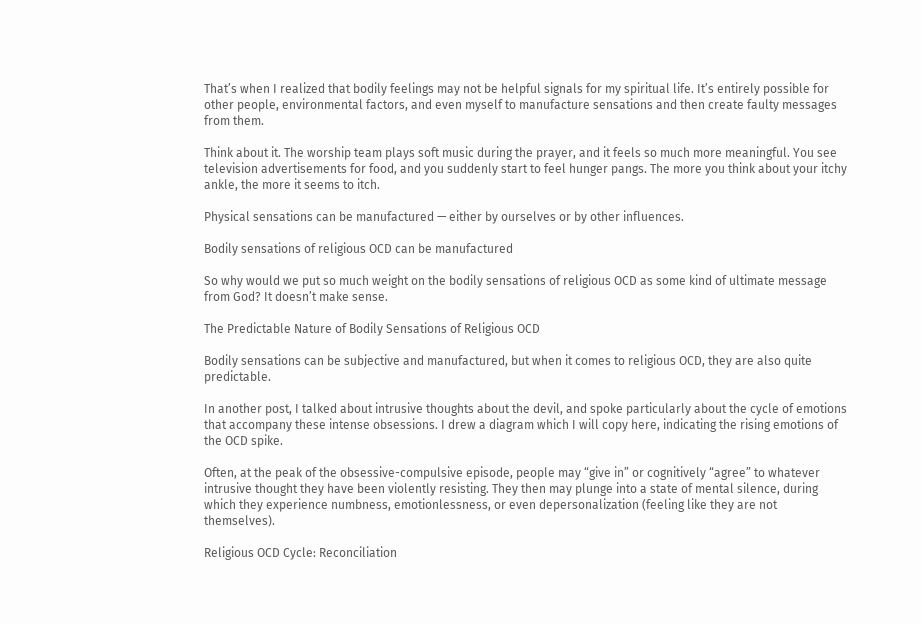That’s when I realized that bodily feelings may not be helpful signals for my spiritual life. It’s entirely possible for other people, environmental factors, and even myself to manufacture sensations and then create faulty messages from them.

Think about it. The worship team plays soft music during the prayer, and it feels so much more meaningful. You see television advertisements for food, and you suddenly start to feel hunger pangs. The more you think about your itchy ankle, the more it seems to itch.

Physical sensations can be manufactured — either by ourselves or by other influences.

Bodily sensations of religious OCD can be manufactured

So why would we put so much weight on the bodily sensations of religious OCD as some kind of ultimate message from God? It doesn’t make sense.

The Predictable Nature of Bodily Sensations of Religious OCD

Bodily sensations can be subjective and manufactured, but when it comes to religious OCD, they are also quite predictable.

In another post, I talked about intrusive thoughts about the devil, and spoke particularly about the cycle of emotions that accompany these intense obsessions. I drew a diagram which I will copy here, indicating the rising emotions of the OCD spike.

Often, at the peak of the obsessive-compulsive episode, people may “give in” or cognitively “agree” to whatever intrusive thought they have been violently resisting. They then may plunge into a state of mental silence, during which they experience numbness, emotionlessness, or even depersonalization (feeling like they are not themselves).

Religious OCD Cycle: Reconciliation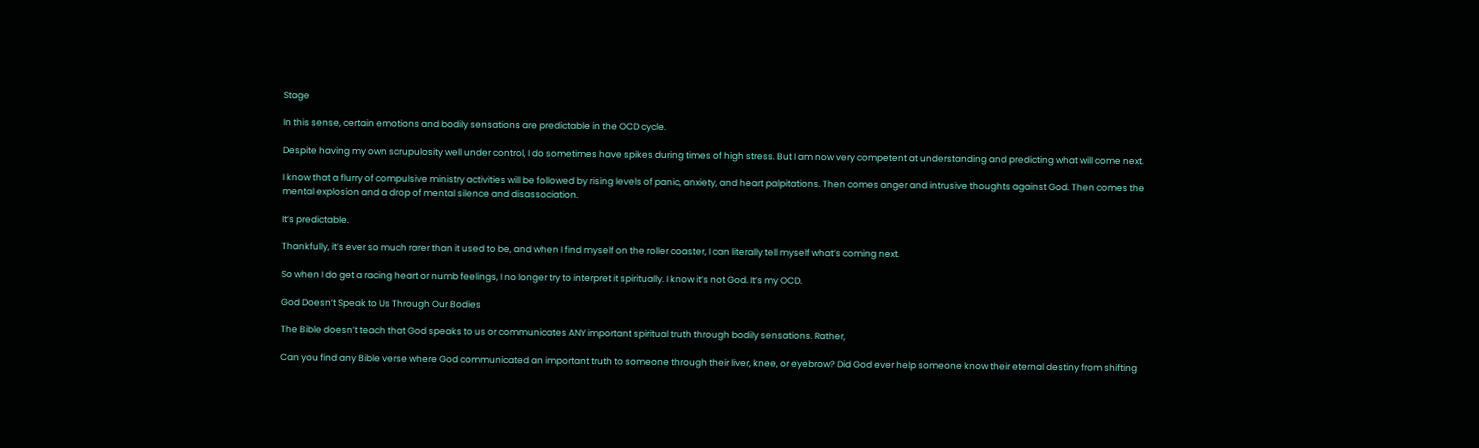Stage

In this sense, certain emotions and bodily sensations are predictable in the OCD cycle.

Despite having my own scrupulosity well under control, I do sometimes have spikes during times of high stress. But I am now very competent at understanding and predicting what will come next.

I know that a flurry of compulsive ministry activities will be followed by rising levels of panic, anxiety, and heart palpitations. Then comes anger and intrusive thoughts against God. Then comes the mental explosion and a drop of mental silence and disassociation.

It’s predictable.

Thankfully, it’s ever so much rarer than it used to be, and when I find myself on the roller coaster, I can literally tell myself what’s coming next.

So when I do get a racing heart or numb feelings, I no longer try to interpret it spiritually. I know it’s not God. It’s my OCD.

God Doesn’t Speak to Us Through Our Bodies

The Bible doesn’t teach that God speaks to us or communicates ANY important spiritual truth through bodily sensations. Rather,

Can you find any Bible verse where God communicated an important truth to someone through their liver, knee, or eyebrow? Did God ever help someone know their eternal destiny from shifting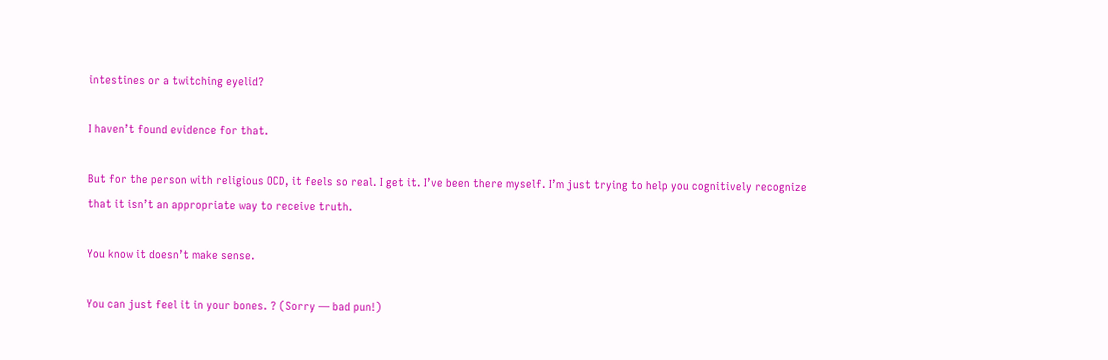intestines or a twitching eyelid?

I haven’t found evidence for that.

But for the person with religious OCD, it feels so real. I get it. I’ve been there myself. I’m just trying to help you cognitively recognize that it isn’t an appropriate way to receive truth.

You know it doesn’t make sense.

You can just feel it in your bones. ? (Sorry — bad pun!)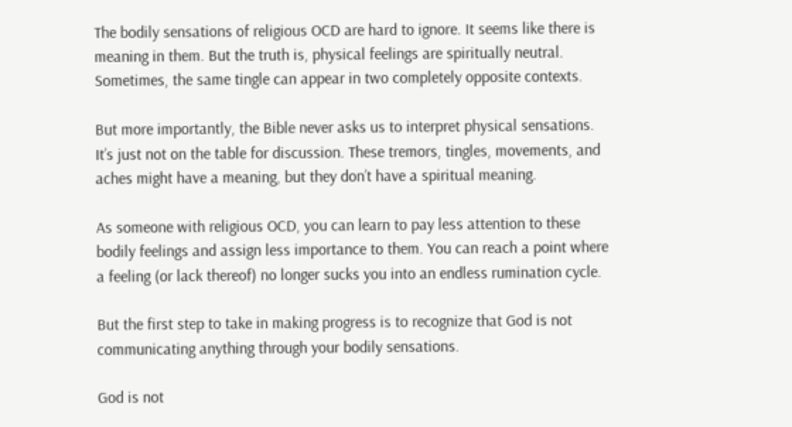The bodily sensations of religious OCD are hard to ignore. It seems like there is meaning in them. But the truth is, physical feelings are spiritually neutral. Sometimes, the same tingle can appear in two completely opposite contexts.

But more importantly, the Bible never asks us to interpret physical sensations. It’s just not on the table for discussion. These tremors, tingles, movements, and aches might have a meaning, but they don’t have a spiritual meaning.

As someone with religious OCD, you can learn to pay less attention to these bodily feelings and assign less importance to them. You can reach a point where a feeling (or lack thereof) no longer sucks you into an endless rumination cycle.

But the first step to take in making progress is to recognize that God is not communicating anything through your bodily sensations.

God is not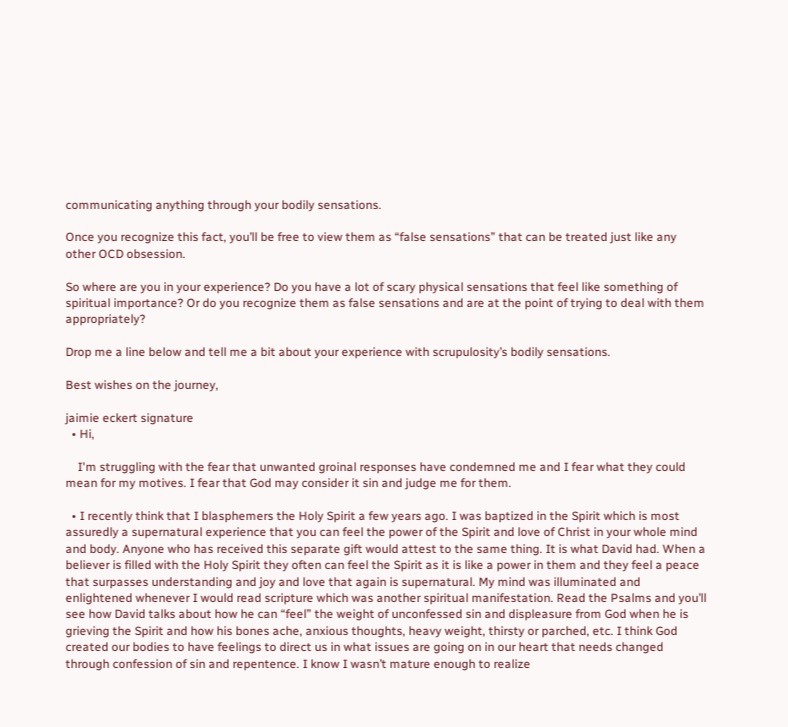communicating anything through your bodily sensations.

Once you recognize this fact, you’ll be free to view them as “false sensations” that can be treated just like any other OCD obsession.

So where are you in your experience? Do you have a lot of scary physical sensations that feel like something of spiritual importance? Or do you recognize them as false sensations and are at the point of trying to deal with them appropriately?

Drop me a line below and tell me a bit about your experience with scrupulosity’s bodily sensations.

Best wishes on the journey,

jaimie eckert signature
  • Hi,

    I'm struggling with the fear that unwanted groinal responses have condemned me and I fear what they could mean for my motives. I fear that God may consider it sin and judge me for them.

  • I recently think that I blasphemers the Holy Spirit a few years ago. I was baptized in the Spirit which is most assuredly a supernatural experience that you can feel the power of the Spirit and love of Christ in your whole mind and body. Anyone who has received this separate gift would attest to the same thing. It is what David had. When a believer is filled with the Holy Spirit they often can feel the Spirit as it is like a power in them and they feel a peace that surpasses understanding and joy and love that again is supernatural. My mind was illuminated and enlightened whenever I would read scripture which was another spiritual manifestation. Read the Psalms and you’ll see how David talks about how he can “feel” the weight of unconfessed sin and displeasure from God when he is grieving the Spirit and how his bones ache, anxious thoughts, heavy weight, thirsty or parched, etc. I think God created our bodies to have feelings to direct us in what issues are going on in our heart that needs changed through confession of sin and repentence. I know I wasn’t mature enough to realize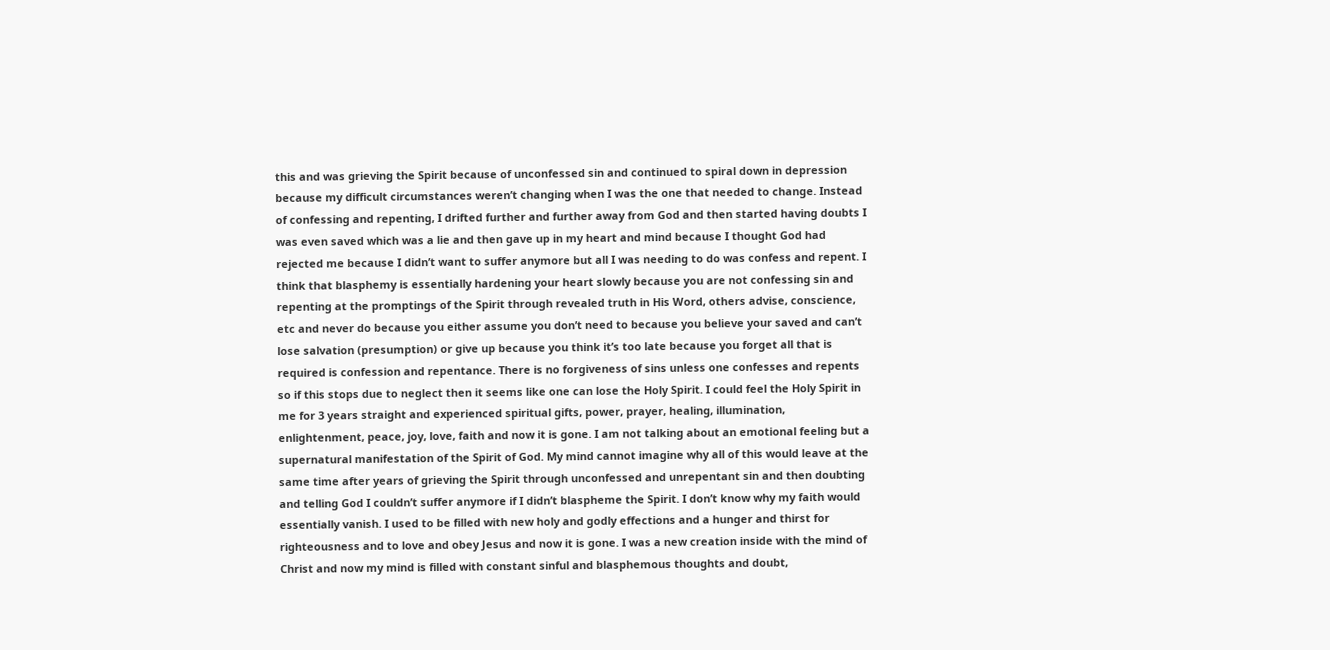this and was grieving the Spirit because of unconfessed sin and continued to spiral down in depression because my difficult circumstances weren’t changing when I was the one that needed to change. Instead of confessing and repenting, I drifted further and further away from God and then started having doubts I was even saved which was a lie and then gave up in my heart and mind because I thought God had rejected me because I didn’t want to suffer anymore but all I was needing to do was confess and repent. I think that blasphemy is essentially hardening your heart slowly because you are not confessing sin and repenting at the promptings of the Spirit through revealed truth in His Word, others advise, conscience, etc and never do because you either assume you don’t need to because you believe your saved and can’t lose salvation (presumption) or give up because you think it’s too late because you forget all that is required is confession and repentance. There is no forgiveness of sins unless one confesses and repents so if this stops due to neglect then it seems like one can lose the Holy Spirit. I could feel the Holy Spirit in me for 3 years straight and experienced spiritual gifts, power, prayer, healing, illumination, enlightenment, peace, joy, love, faith and now it is gone. I am not talking about an emotional feeling but a supernatural manifestation of the Spirit of God. My mind cannot imagine why all of this would leave at the same time after years of grieving the Spirit through unconfessed and unrepentant sin and then doubting and telling God I couldn’t suffer anymore if I didn’t blaspheme the Spirit. I don’t know why my faith would essentially vanish. I used to be filled with new holy and godly effections and a hunger and thirst for righteousness and to love and obey Jesus and now it is gone. I was a new creation inside with the mind of Christ and now my mind is filled with constant sinful and blasphemous thoughts and doubt,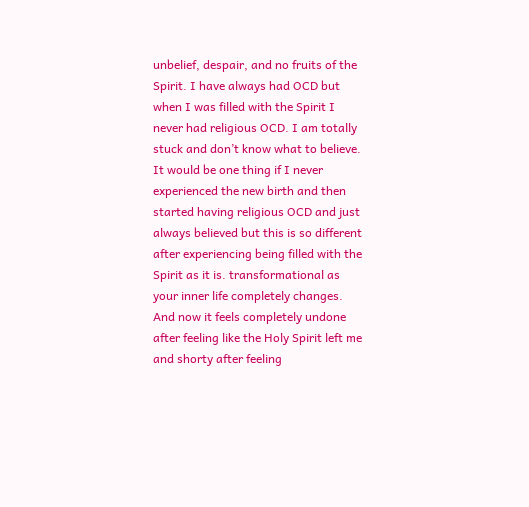unbelief, despair, and no fruits of the Spirit. I have always had OCD but when I was filled with the Spirit I never had religious OCD. I am totally stuck and don’t know what to believe. It would be one thing if I never experienced the new birth and then started having religious OCD and just always believed but this is so different after experiencing being filled with the Spirit as it is. transformational as your inner life completely changes. And now it feels completely undone after feeling like the Holy Spirit left me and shorty after feeling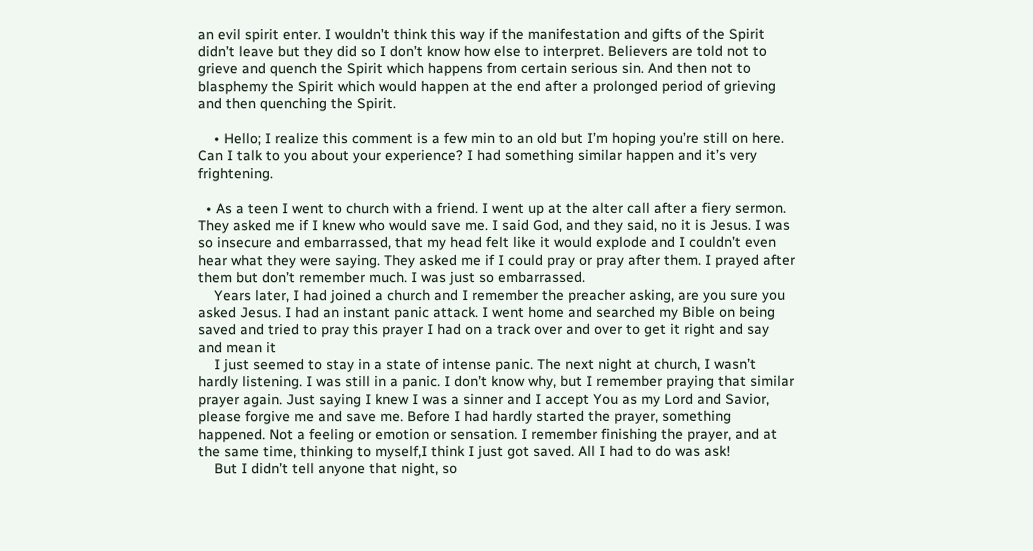an evil spirit enter. I wouldn’t think this way if the manifestation and gifts of the Spirit didn’t leave but they did so I don’t know how else to interpret. Believers are told not to grieve and quench the Spirit which happens from certain serious sin. And then not to blasphemy the Spirit which would happen at the end after a prolonged period of grieving and then quenching the Spirit.

    • Hello; I realize this comment is a few min to an old but I’m hoping you’re still on here. Can I talk to you about your experience? I had something similar happen and it’s very frightening.

  • As a teen I went to church with a friend. I went up at the alter call after a fiery sermon. They asked me if I knew who would save me. I said God, and they said, no it is Jesus. I was so insecure and embarrassed, that my head felt like it would explode and I couldn’t even hear what they were saying. They asked me if I could pray or pray after them. I prayed after them but don’t remember much. I was just so embarrassed.
    Years later, I had joined a church and I remember the preacher asking, are you sure you asked Jesus. I had an instant panic attack. I went home and searched my Bible on being saved and tried to pray this prayer I had on a track over and over to get it right and say and mean it
    I just seemed to stay in a state of intense panic. The next night at church, I wasn’t hardly listening. I was still in a panic. I don’t know why, but I remember praying that similar prayer again. Just saying I knew I was a sinner and I accept You as my Lord and Savior, please forgive me and save me. Before I had hardly started the prayer, something happened. Not a feeling or emotion or sensation. I remember finishing the prayer, and at the same time, thinking to myself,I think I just got saved. All I had to do was ask!
    But I didn’t tell anyone that night, so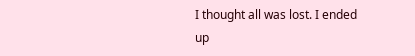I thought all was lost. I ended up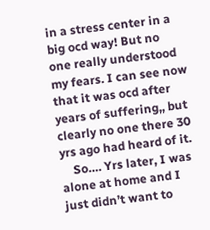in a stress center in a big ocd way! But no one really understood my fears. I can see now that it was ocd after years of suffering,, but clearly no one there 30 yrs ago had heard of it.
    So…. Yrs later, I was alone at home and I just didn’t want to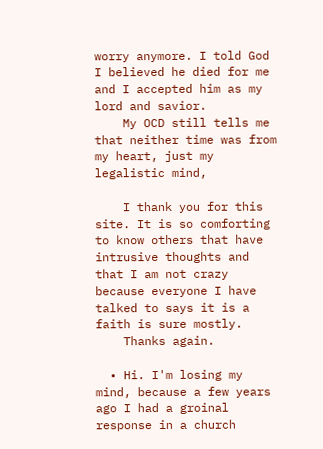worry anymore. I told God I believed he died for me and I accepted him as my lord and savior.
    My OCD still tells me that neither time was from my heart, just my legalistic mind,

    I thank you for this site. It is so comforting to know others that have intrusive thoughts and that I am not crazy because everyone I have talked to says it is a faith is sure mostly.
    Thanks again.

  • Hi. I'm losing my mind, because a few years ago I had a groinal response in a church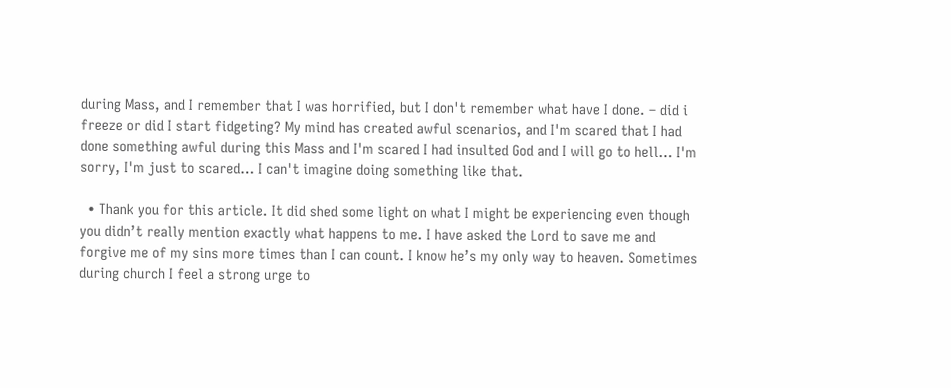during Mass, and I remember that I was horrified, but I don't remember what have I done. – did i freeze or did I start fidgeting? My mind has created awful scenarios, and I'm scared that I had done something awful during this Mass and I'm scared I had insulted God and I will go to hell… I'm sorry, I'm just to scared… I can't imagine doing something like that.

  • Thank you for this article. It did shed some light on what I might be experiencing even though you didn’t really mention exactly what happens to me. I have asked the Lord to save me and forgive me of my sins more times than I can count. I know he’s my only way to heaven. Sometimes during church I feel a strong urge to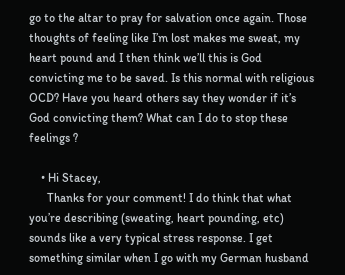go to the altar to pray for salvation once again. Those thoughts of feeling like I’m lost makes me sweat, my heart pound and I then think we’ll this is God convicting me to be saved. Is this normal with religious OCD? Have you heard others say they wonder if it’s God convicting them? What can I do to stop these feelings ?

    • Hi Stacey,
      Thanks for your comment! I do think that what you’re describing (sweating, heart pounding, etc) sounds like a very typical stress response. I get something similar when I go with my German husband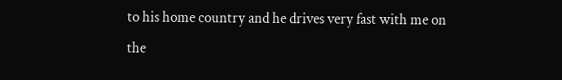to his home country and he drives very fast with me on the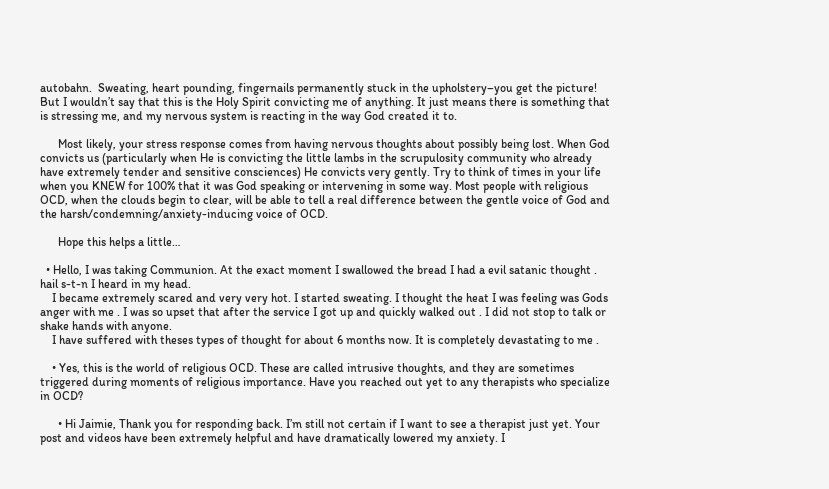autobahn.  Sweating, heart pounding, fingernails permanently stuck in the upholstery–you get the picture! But I wouldn’t say that this is the Holy Spirit convicting me of anything. It just means there is something that is stressing me, and my nervous system is reacting in the way God created it to.

      Most likely, your stress response comes from having nervous thoughts about possibly being lost. When God convicts us (particularly when He is convicting the little lambs in the scrupulosity community who already have extremely tender and sensitive consciences) He convicts very gently. Try to think of times in your life when you KNEW for 100% that it was God speaking or intervening in some way. Most people with religious OCD, when the clouds begin to clear, will be able to tell a real difference between the gentle voice of God and the harsh/condemning/anxiety-inducing voice of OCD.

      Hope this helps a little…

  • Hello, I was taking Communion. At the exact moment I swallowed the bread I had a evil satanic thought . hail s-t-n I heard in my head.
    I became extremely scared and very very hot. I started sweating. I thought the heat I was feeling was Gods anger with me . I was so upset that after the service I got up and quickly walked out . I did not stop to talk or shake hands with anyone.
    I have suffered with theses types of thought for about 6 months now. It is completely devastating to me .

    • Yes, this is the world of religious OCD. These are called intrusive thoughts, and they are sometimes triggered during moments of religious importance. Have you reached out yet to any therapists who specialize in OCD?

      • Hi Jaimie, Thank you for responding back. I’m still not certain if I want to see a therapist just yet. Your post and videos have been extremely helpful and have dramatically lowered my anxiety. I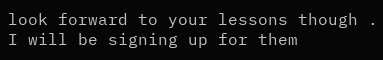look forward to your lessons though . I will be signing up for them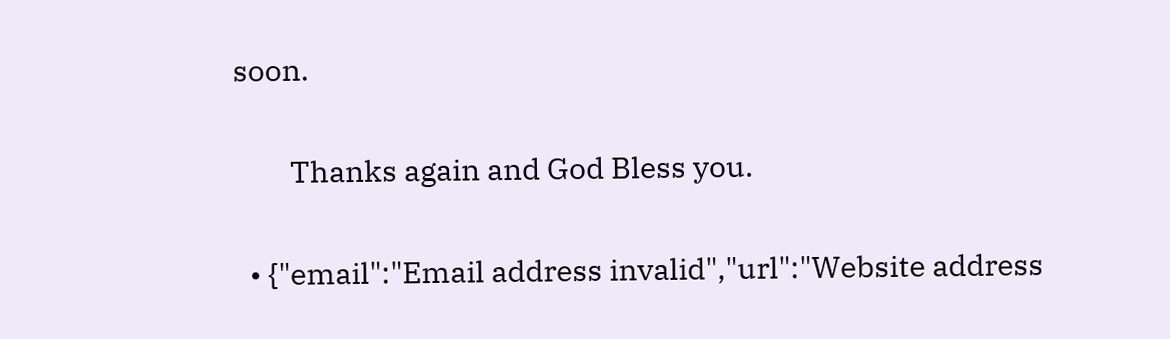soon.

        Thanks again and God Bless you.

  • {"email":"Email address invalid","url":"Website address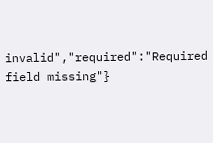invalid","required":"Required field missing"}